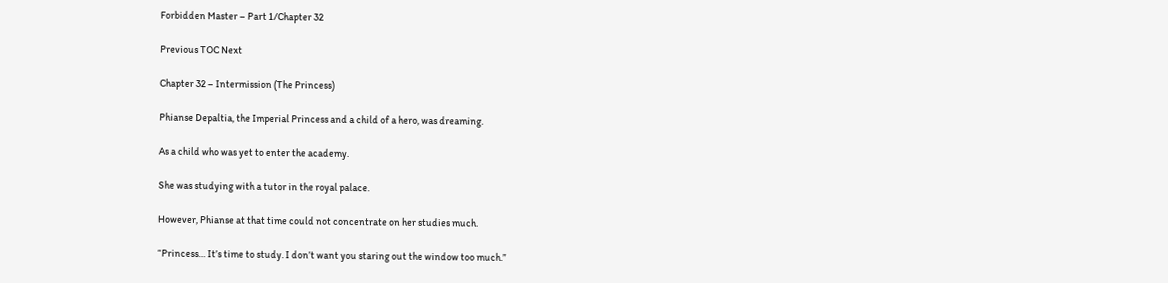Forbidden Master – Part 1/Chapter 32

Previous TOC Next

Chapter 32 – Intermission (The Princess)

Phianse Depaltia, the Imperial Princess and a child of a hero, was dreaming.

As a child who was yet to enter the academy.

She was studying with a tutor in the royal palace.

However, Phianse at that time could not concentrate on her studies much.

“Princess… It’s time to study. I don’t want you staring out the window too much.”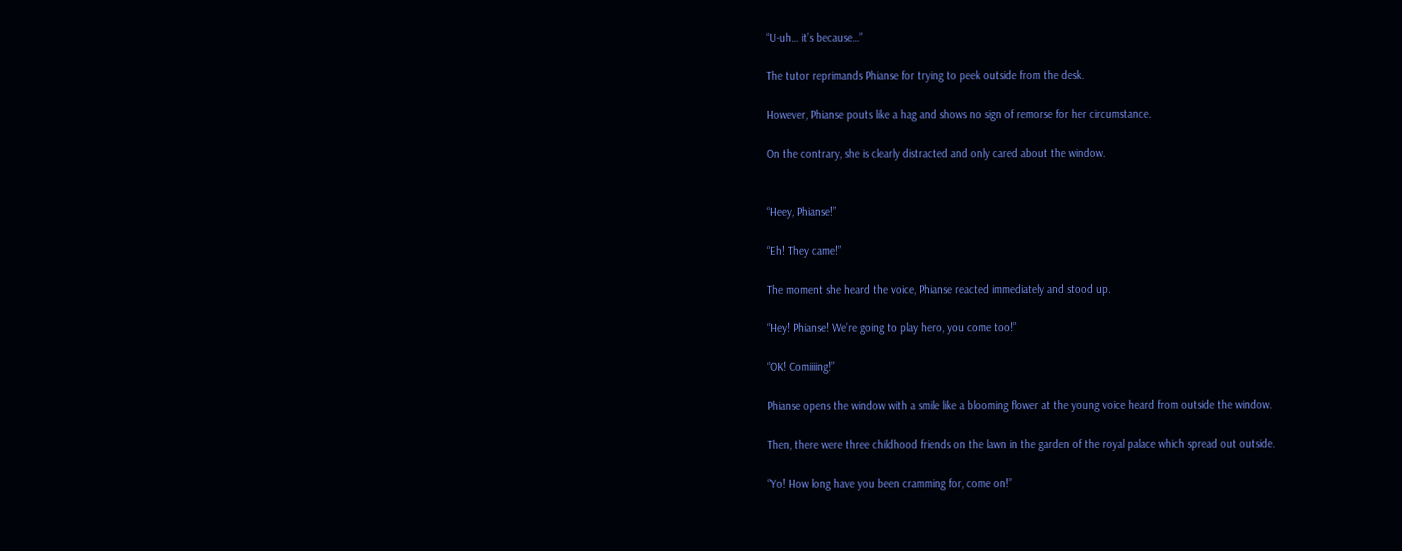“U-uh… it’s because…”

The tutor reprimands Phianse for trying to peek outside from the desk.

However, Phianse pouts like a hag and shows no sign of remorse for her circumstance.

On the contrary, she is clearly distracted and only cared about the window.


“Heey, Phianse!”

“Eh! They came!”

The moment she heard the voice, Phianse reacted immediately and stood up.

“Hey! Phianse! We’re going to play hero, you come too!”

“OK! Comiiiing!”

Phianse opens the window with a smile like a blooming flower at the young voice heard from outside the window.

Then, there were three childhood friends on the lawn in the garden of the royal palace which spread out outside.

“Yo! How long have you been cramming for, come on!”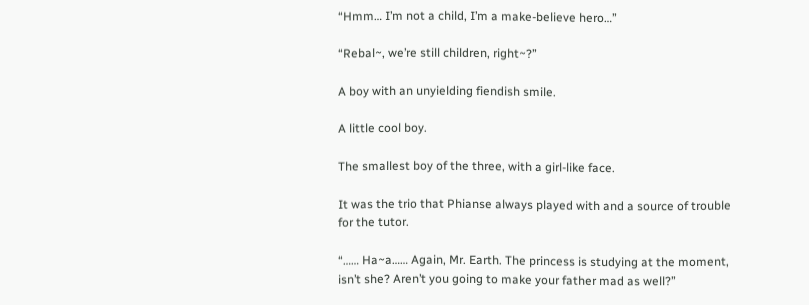“Hmm… I’m not a child, I’m a make-believe hero…”

“Rebal~, we’re still children, right~?”

A boy with an unyielding fiendish smile.

A little cool boy.

The smallest boy of the three, with a girl-like face.

It was the trio that Phianse always played with and a source of trouble for the tutor.

“…… Ha~a…… Again, Mr. Earth. The princess is studying at the moment, isn’t she? Aren’t you going to make your father mad as well?”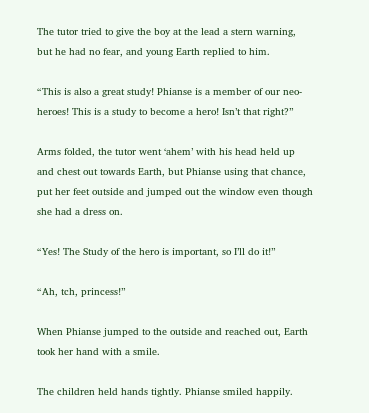The tutor tried to give the boy at the lead a stern warning, but he had no fear, and young Earth replied to him.

“This is also a great study! Phianse is a member of our neo-heroes! This is a study to become a hero! Isn’t that right?”

Arms folded, the tutor went ‘ahem’ with his head held up and chest out towards Earth, but Phianse using that chance, put her feet outside and jumped out the window even though she had a dress on.

“Yes! The Study of the hero is important, so I’ll do it!”

“Ah, tch, princess!”

When Phianse jumped to the outside and reached out, Earth took her hand with a smile.

The children held hands tightly. Phianse smiled happily.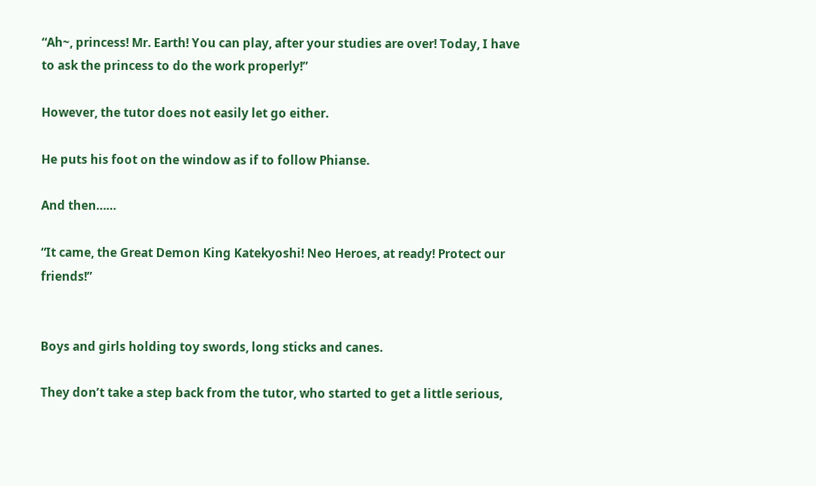“Ah~, princess! Mr. Earth! You can play, after your studies are over! Today, I have to ask the princess to do the work properly!”

However, the tutor does not easily let go either.

He puts his foot on the window as if to follow Phianse.

And then……

“It came, the Great Demon King Katekyoshi! Neo Heroes, at ready! Protect our friends!”


Boys and girls holding toy swords, long sticks and canes.

They don’t take a step back from the tutor, who started to get a little serious,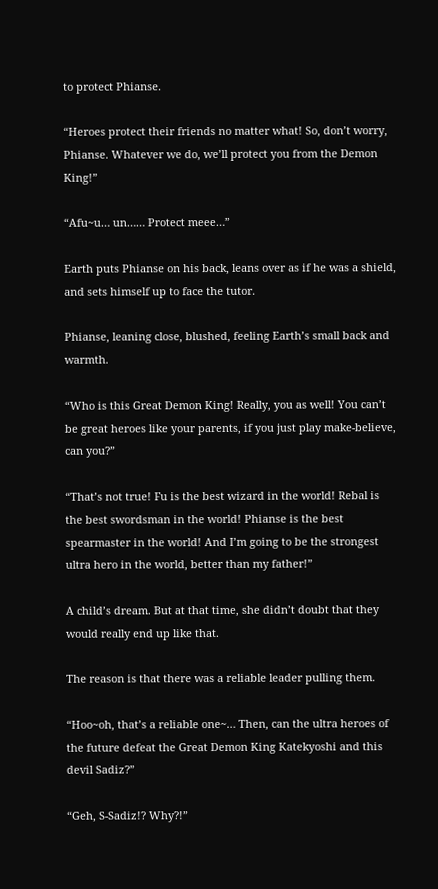to protect Phianse.

“Heroes protect their friends no matter what! So, don’t worry, Phianse. Whatever we do, we’ll protect you from the Demon King!”

“Afu~u… un…… Protect meee…”

Earth puts Phianse on his back, leans over as if he was a shield, and sets himself up to face the tutor.

Phianse, leaning close, blushed, feeling Earth’s small back and warmth.

“Who is this Great Demon King! Really, you as well! You can’t be great heroes like your parents, if you just play make-believe, can you?”

“That’s not true! Fu is the best wizard in the world! Rebal is the best swordsman in the world! Phianse is the best spearmaster in the world! And I’m going to be the strongest ultra hero in the world, better than my father!”

A child’s dream. But at that time, she didn’t doubt that they would really end up like that.

The reason is that there was a reliable leader pulling them.

“Hoo~oh, that’s a reliable one~… Then, can the ultra heroes of the future defeat the Great Demon King Katekyoshi and this devil Sadiz?”

“Geh, S-Sadiz!? Why?!”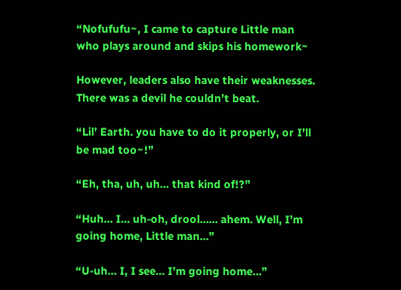“Nofufufu~, I came to capture Little man who plays around and skips his homework~

However, leaders also have their weaknesses. There was a devil he couldn’t beat.

“Lil’ Earth. you have to do it properly, or I’ll be mad too~!”

“Eh, tha, uh, uh… that kind of!?”

“Huh… I… uh-oh, drool…… ahem. Well, I’m going home, Little man…”

“U-uh… I, I see… I’m going home…”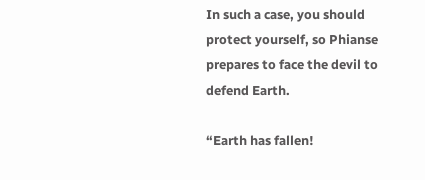In such a case, you should protect yourself, so Phianse prepares to face the devil to defend Earth.

“Earth has fallen!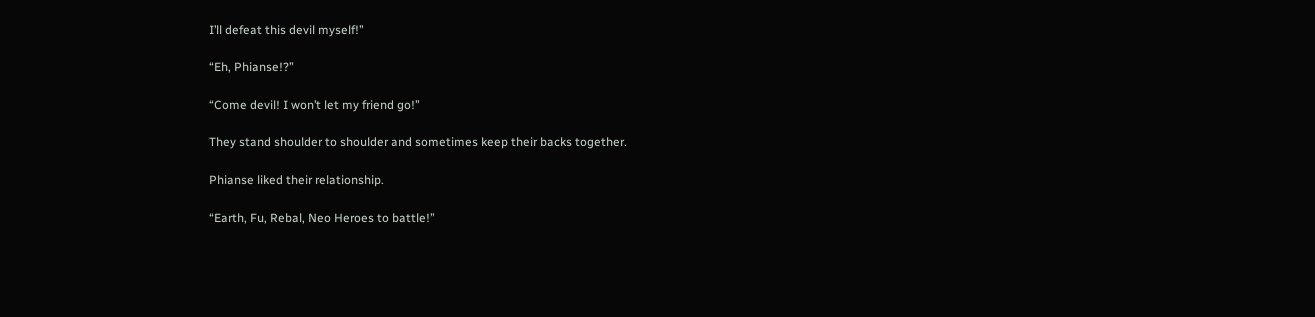I’ll defeat this devil myself!”

“Eh, Phianse!?”

“Come devil! I won’t let my friend go!”

They stand shoulder to shoulder and sometimes keep their backs together.

Phianse liked their relationship.

“Earth, Fu, Rebal, Neo Heroes to battle!”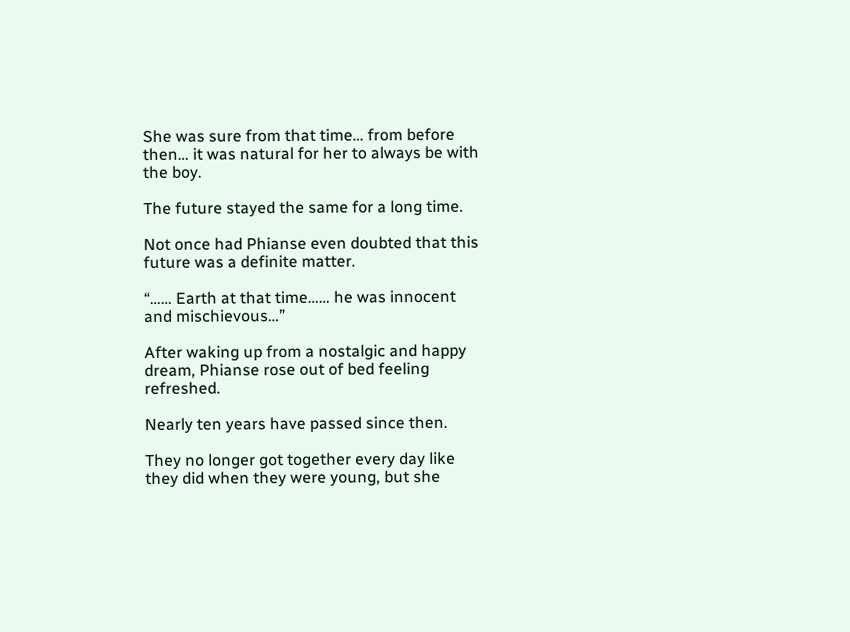She was sure from that time… from before then… it was natural for her to always be with the boy.

The future stayed the same for a long time.

Not once had Phianse even doubted that this future was a definite matter.

“…… Earth at that time…… he was innocent and mischievous…”

After waking up from a nostalgic and happy dream, Phianse rose out of bed feeling refreshed.

Nearly ten years have passed since then.

They no longer got together every day like they did when they were young, but she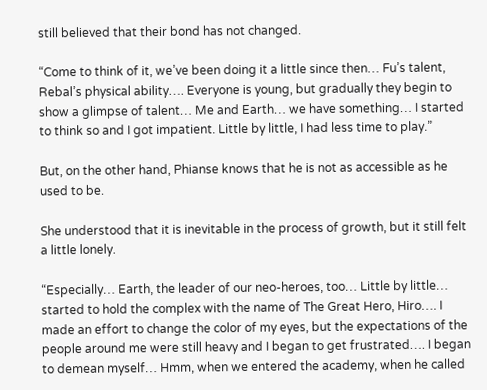still believed that their bond has not changed.

“Come to think of it, we’ve been doing it a little since then… Fu’s talent, Rebal’s physical ability…. Everyone is young, but gradually they begin to show a glimpse of talent… Me and Earth… we have something… I started to think so and I got impatient. Little by little, I had less time to play.”

But, on the other hand, Phianse knows that he is not as accessible as he used to be.

She understood that it is inevitable in the process of growth, but it still felt a little lonely.

“Especially… Earth, the leader of our neo-heroes, too… Little by little… started to hold the complex with the name of The Great Hero, Hiro…. I made an effort to change the color of my eyes, but the expectations of the people around me were still heavy and I began to get frustrated…. I began to demean myself… Hmm, when we entered the academy, when he called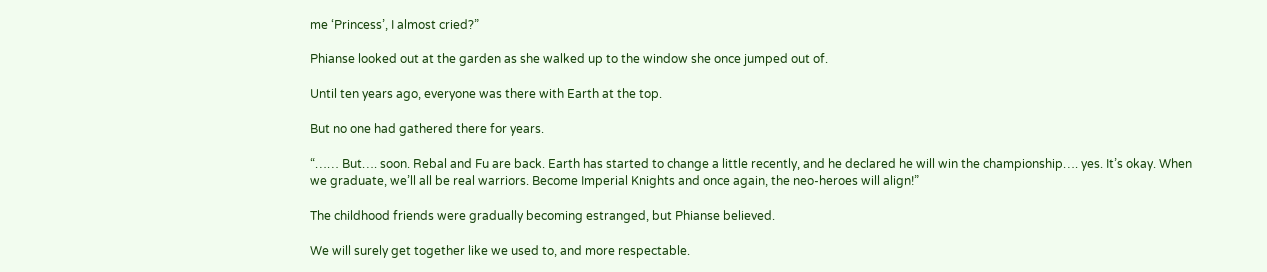me ‘Princess’, I almost cried?”

Phianse looked out at the garden as she walked up to the window she once jumped out of.

Until ten years ago, everyone was there with Earth at the top.

But no one had gathered there for years.

“…… But…. soon. Rebal and Fu are back. Earth has started to change a little recently, and he declared he will win the championship…. yes. It’s okay. When we graduate, we’ll all be real warriors. Become Imperial Knights and once again, the neo-heroes will align!”

The childhood friends were gradually becoming estranged, but Phianse believed.

We will surely get together like we used to, and more respectable.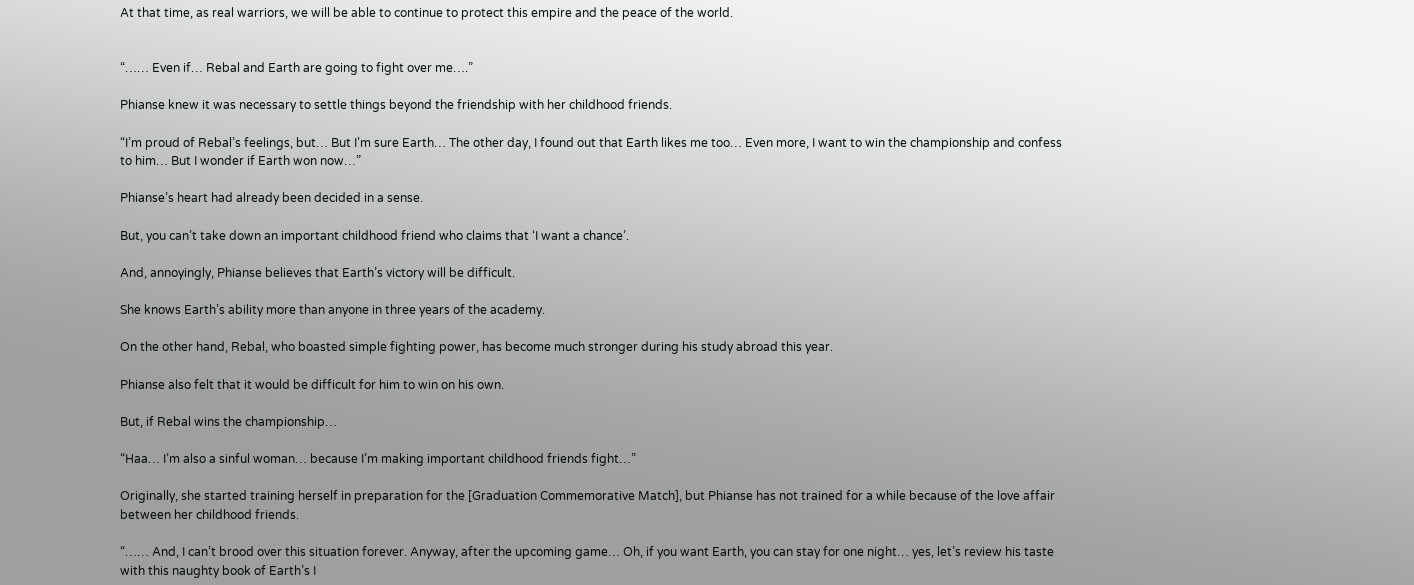At that time, as real warriors, we will be able to continue to protect this empire and the peace of the world.


“…… Even if… Rebal and Earth are going to fight over me….”

Phianse knew it was necessary to settle things beyond the friendship with her childhood friends.

“I’m proud of Rebal’s feelings, but… But I’m sure Earth… The other day, I found out that Earth likes me too… Even more, I want to win the championship and confess to him… But I wonder if Earth won now…”

Phianse’s heart had already been decided in a sense.

But, you can’t take down an important childhood friend who claims that ‘I want a chance’.

And, annoyingly, Phianse believes that Earth’s victory will be difficult.

She knows Earth’s ability more than anyone in three years of the academy.

On the other hand, Rebal, who boasted simple fighting power, has become much stronger during his study abroad this year.

Phianse also felt that it would be difficult for him to win on his own.

But, if Rebal wins the championship…

“Haa… I’m also a sinful woman… because I’m making important childhood friends fight…”

Originally, she started training herself in preparation for the [Graduation Commemorative Match], but Phianse has not trained for a while because of the love affair between her childhood friends.

“…… And, I can’t brood over this situation forever. Anyway, after the upcoming game… Oh, if you want Earth, you can stay for one night… yes, let’s review his taste with this naughty book of Earth’s I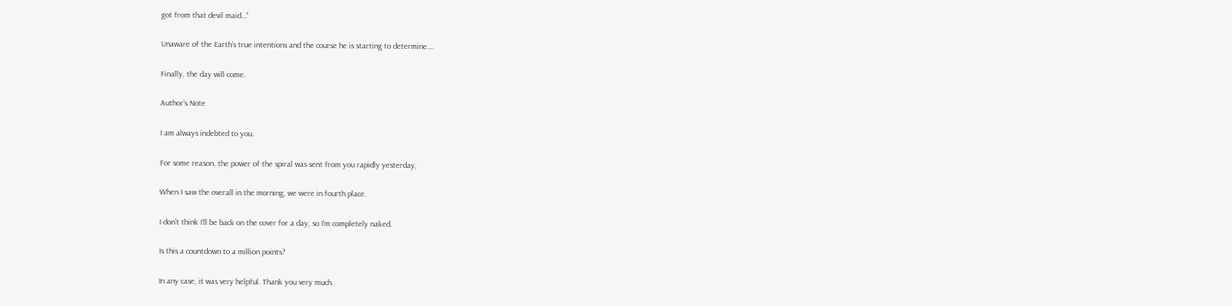got from that devil maid…”

Unaware of the Earth’s true intentions and the course he is starting to determine….

Finally, the day will come.

Author’s Note

I am always indebted to you.

For some reason, the power of the spiral was sent from you rapidly yesterday,

When I saw the overall in the morning, we were in fourth place.

I don’t think I’ll be back on the cover for a day, so I’m completely naked.

Is this a countdown to a million points?

In any case, it was very helpful. Thank you very much.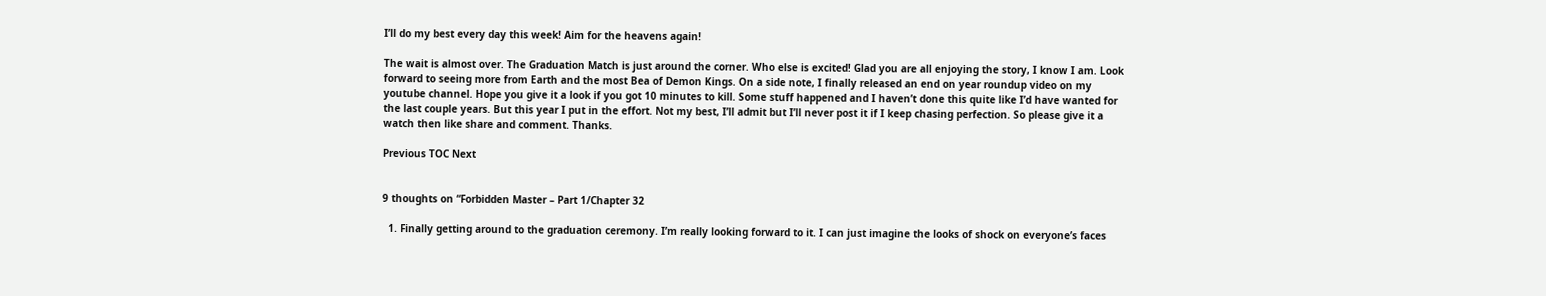I’ll do my best every day this week! Aim for the heavens again!

The wait is almost over. The Graduation Match is just around the corner. Who else is excited! Glad you are all enjoying the story, I know I am. Look forward to seeing more from Earth and the most Bea of Demon Kings. On a side note, I finally released an end on year roundup video on my youtube channel. Hope you give it a look if you got 10 minutes to kill. Some stuff happened and I haven’t done this quite like I’d have wanted for the last couple years. But this year I put in the effort. Not my best, I’ll admit but I’ll never post it if I keep chasing perfection. So please give it a watch then like share and comment. Thanks.

Previous TOC Next


9 thoughts on “Forbidden Master – Part 1/Chapter 32

  1. Finally getting around to the graduation ceremony. I’m really looking forward to it. I can just imagine the looks of shock on everyone’s faces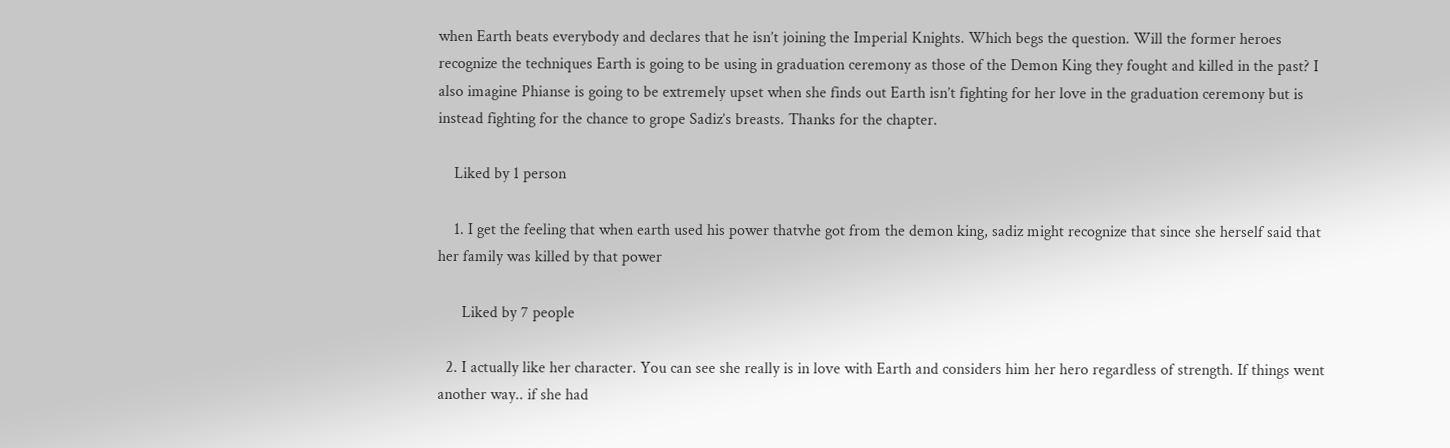when Earth beats everybody and declares that he isn’t joining the Imperial Knights. Which begs the question. Will the former heroes recognize the techniques Earth is going to be using in graduation ceremony as those of the Demon King they fought and killed in the past? I also imagine Phianse is going to be extremely upset when she finds out Earth isn’t fighting for her love in the graduation ceremony but is instead fighting for the chance to grope Sadiz’s breasts. Thanks for the chapter.

    Liked by 1 person

    1. I get the feeling that when earth used his power thatvhe got from the demon king, sadiz might recognize that since she herself said that her family was killed by that power

      Liked by 7 people

  2. I actually like her character. You can see she really is in love with Earth and considers him her hero regardless of strength. If things went another way.. if she had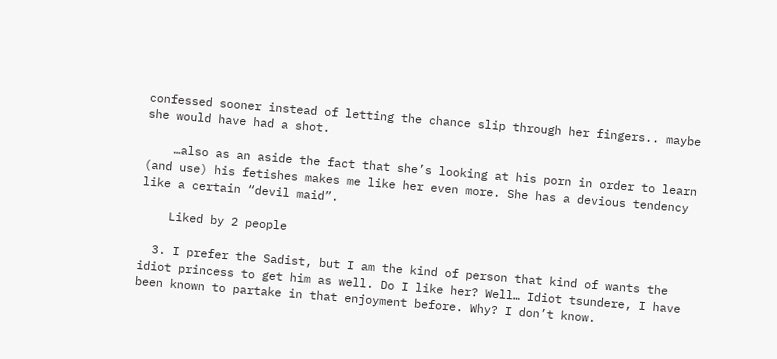confessed sooner instead of letting the chance slip through her fingers.. maybe she would have had a shot.

    …also as an aside the fact that she’s looking at his porn in order to learn (and use) his fetishes makes me like her even more. She has a devious tendency like a certain “devil maid”.

    Liked by 2 people

  3. I prefer the Sadist, but I am the kind of person that kind of wants the idiot princess to get him as well. Do I like her? Well… Idiot tsundere, I have been known to partake in that enjoyment before. Why? I don’t know.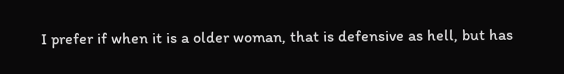I prefer if when it is a older woman, that is defensive as hell, but has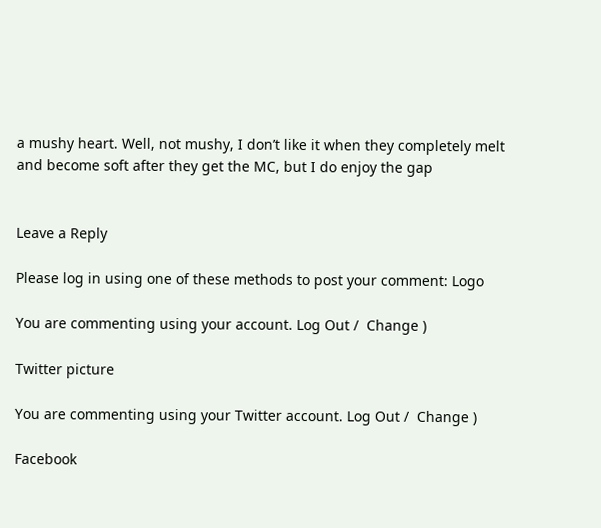a mushy heart. Well, not mushy, I don’t like it when they completely melt and become soft after they get the MC, but I do enjoy the gap


Leave a Reply

Please log in using one of these methods to post your comment: Logo

You are commenting using your account. Log Out /  Change )

Twitter picture

You are commenting using your Twitter account. Log Out /  Change )

Facebook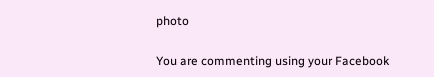photo

You are commenting using your Facebook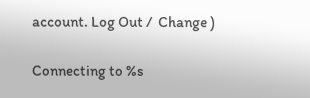account. Log Out /  Change )

Connecting to %s